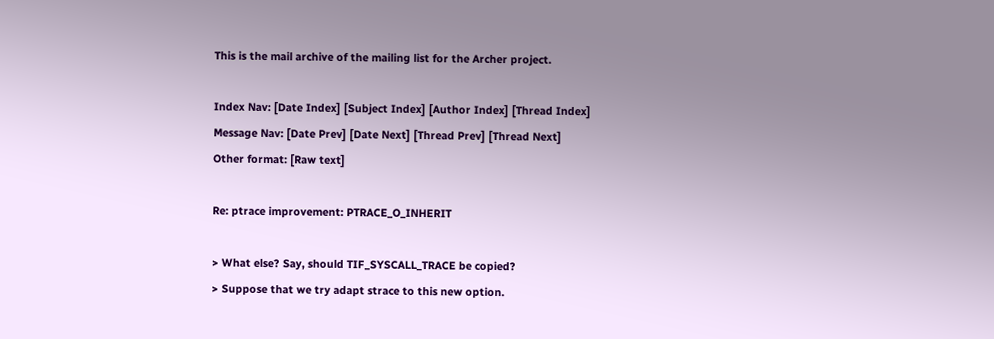This is the mail archive of the mailing list for the Archer project.

Index Nav: [Date Index] [Subject Index] [Author Index] [Thread Index]
Message Nav: [Date Prev] [Date Next] [Thread Prev] [Thread Next]
Other format: [Raw text]

Re: ptrace improvement: PTRACE_O_INHERIT

> What else? Say, should TIF_SYSCALL_TRACE be copied?
> Suppose that we try adapt strace to this new option.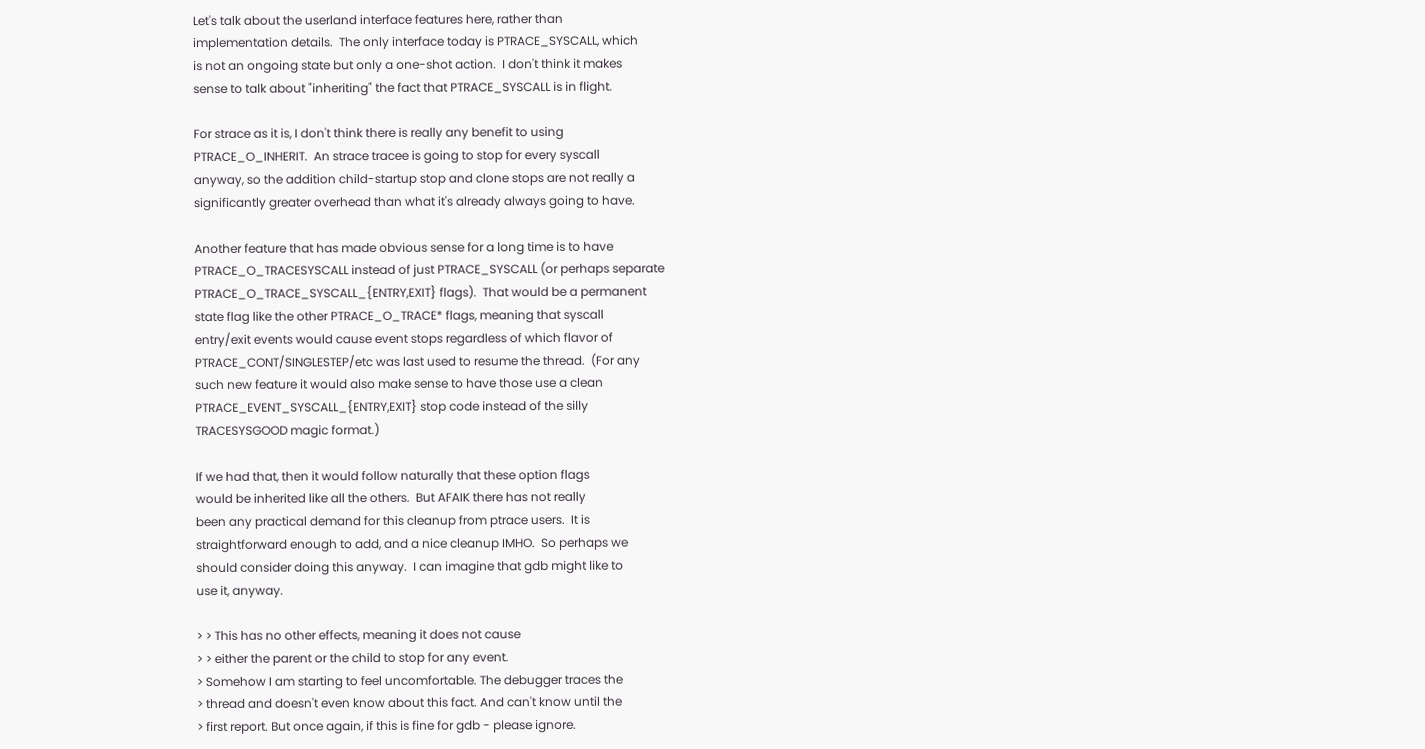Let's talk about the userland interface features here, rather than
implementation details.  The only interface today is PTRACE_SYSCALL, which
is not an ongoing state but only a one-shot action.  I don't think it makes
sense to talk about "inheriting" the fact that PTRACE_SYSCALL is in flight.

For strace as it is, I don't think there is really any benefit to using
PTRACE_O_INHERIT.  An strace tracee is going to stop for every syscall
anyway, so the addition child-startup stop and clone stops are not really a
significantly greater overhead than what it's already always going to have.

Another feature that has made obvious sense for a long time is to have
PTRACE_O_TRACESYSCALL instead of just PTRACE_SYSCALL (or perhaps separate
PTRACE_O_TRACE_SYSCALL_{ENTRY,EXIT} flags).  That would be a permanent
state flag like the other PTRACE_O_TRACE* flags, meaning that syscall
entry/exit events would cause event stops regardless of which flavor of
PTRACE_CONT/SINGLESTEP/etc was last used to resume the thread.  (For any
such new feature it would also make sense to have those use a clean
PTRACE_EVENT_SYSCALL_{ENTRY,EXIT} stop code instead of the silly
TRACESYSGOOD magic format.)

If we had that, then it would follow naturally that these option flags
would be inherited like all the others.  But AFAIK there has not really
been any practical demand for this cleanup from ptrace users.  It is
straightforward enough to add, and a nice cleanup IMHO.  So perhaps we
should consider doing this anyway.  I can imagine that gdb might like to
use it, anyway.

> > This has no other effects, meaning it does not cause
> > either the parent or the child to stop for any event.
> Somehow I am starting to feel uncomfortable. The debugger traces the
> thread and doesn't even know about this fact. And can't know until the
> first report. But once again, if this is fine for gdb - please ignore.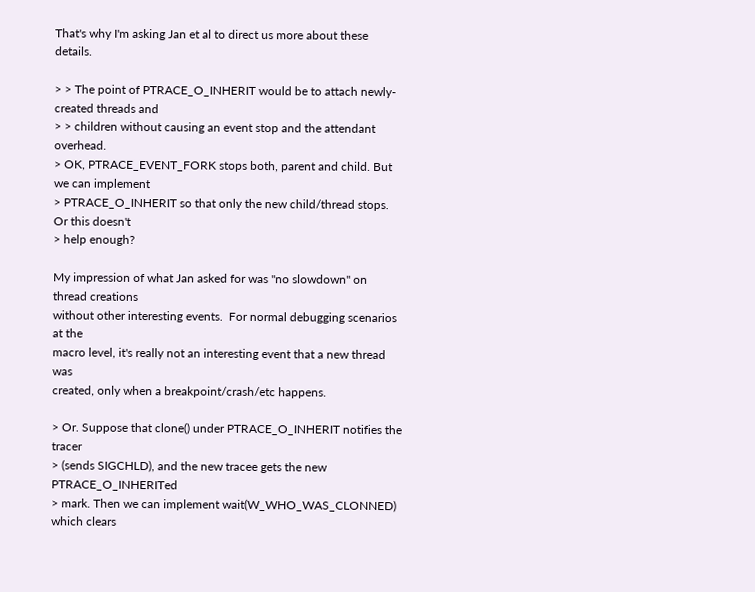That's why I'm asking Jan et al to direct us more about these details.

> > The point of PTRACE_O_INHERIT would be to attach newly-created threads and
> > children without causing an event stop and the attendant overhead.
> OK, PTRACE_EVENT_FORK stops both, parent and child. But we can implement
> PTRACE_O_INHERIT so that only the new child/thread stops. Or this doesn't
> help enough?

My impression of what Jan asked for was "no slowdown" on thread creations
without other interesting events.  For normal debugging scenarios at the
macro level, it's really not an interesting event that a new thread was
created, only when a breakpoint/crash/etc happens.

> Or. Suppose that clone() under PTRACE_O_INHERIT notifies the tracer
> (sends SIGCHLD), and the new tracee gets the new PTRACE_O_INHERITed
> mark. Then we can implement wait(W_WHO_WAS_CLONNED) which clears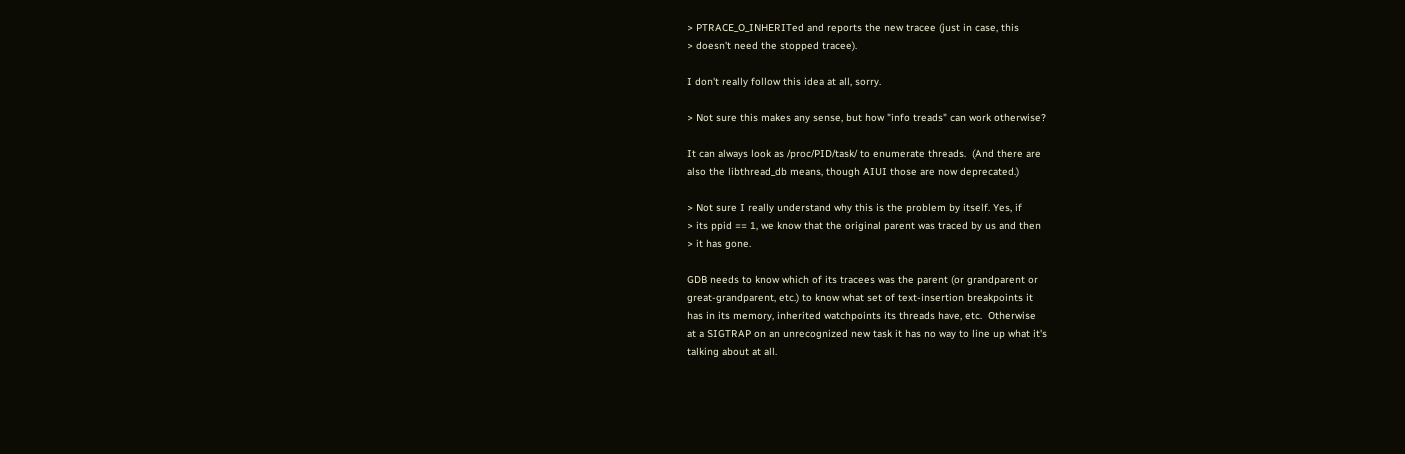> PTRACE_O_INHERITed and reports the new tracee (just in case, this
> doesn't need the stopped tracee).

I don't really follow this idea at all, sorry.

> Not sure this makes any sense, but how "info treads" can work otherwise?

It can always look as /proc/PID/task/ to enumerate threads.  (And there are
also the libthread_db means, though AIUI those are now deprecated.)

> Not sure I really understand why this is the problem by itself. Yes, if
> its ppid == 1, we know that the original parent was traced by us and then
> it has gone.

GDB needs to know which of its tracees was the parent (or grandparent or
great-grandparent, etc.) to know what set of text-insertion breakpoints it
has in its memory, inherited watchpoints its threads have, etc.  Otherwise
at a SIGTRAP on an unrecognized new task it has no way to line up what it's
talking about at all.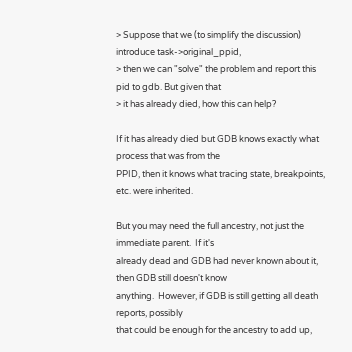> Suppose that we (to simplify the discussion) introduce task->original_ppid,
> then we can "solve" the problem and report this pid to gdb. But given that
> it has already died, how this can help?

If it has already died but GDB knows exactly what process that was from the
PPID, then it knows what tracing state, breakpoints, etc. were inherited.

But you may need the full ancestry, not just the immediate parent.  If it's
already dead and GDB had never known about it, then GDB still doesn't know
anything.  However, if GDB is still getting all death reports, possibly
that could be enough for the ancestry to add up,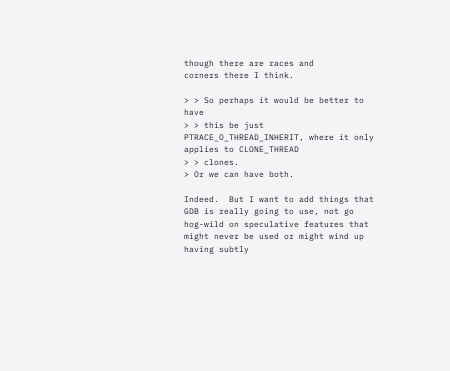though there are races and
corners there I think.

> > So perhaps it would be better to have
> > this be just PTRACE_O_THREAD_INHERIT, where it only applies to CLONE_THREAD
> > clones.
> Or we can have both.

Indeed.  But I want to add things that GDB is really going to use, not go
hog-wild on speculative features that might never be used or might wind up
having subtly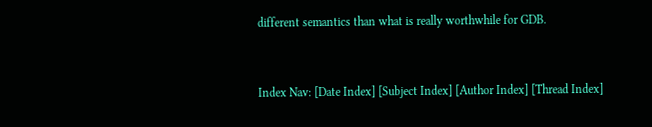different semantics than what is really worthwhile for GDB.


Index Nav: [Date Index] [Subject Index] [Author Index] [Thread Index]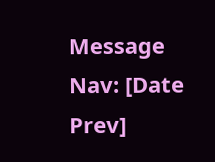Message Nav: [Date Prev]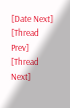[Date Next] [Thread Prev] [Thread Next]